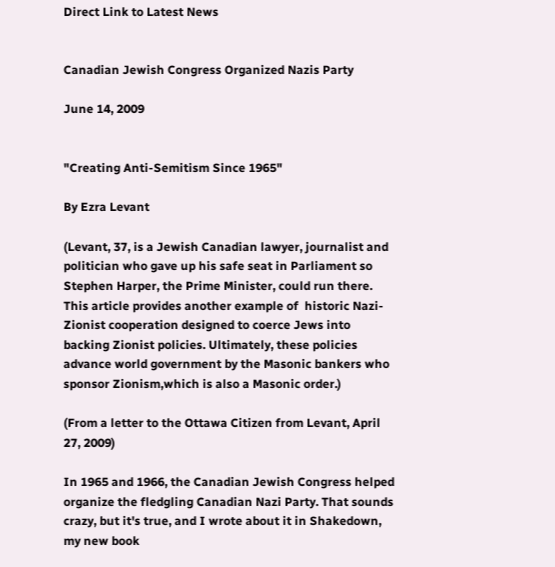Direct Link to Latest News


Canadian Jewish Congress Organized Nazis Party

June 14, 2009


"Creating Anti-Semitism Since 1965"

By Ezra Levant

(Levant, 37, is a Jewish Canadian lawyer, journalist and politician who gave up his safe seat in Parliament so Stephen Harper, the Prime Minister, could run there. This article provides another example of  historic Nazi-Zionist cooperation designed to coerce Jews into backing Zionist policies. Ultimately, these policies advance world government by the Masonic bankers who sponsor Zionism,which is also a Masonic order.)

(From a letter to the Ottawa Citizen from Levant, April 27, 2009)

In 1965 and 1966, the Canadian Jewish Congress helped organize the fledgling Canadian Nazi Party. That sounds crazy, but it's true, and I wrote about it in Shakedown, my new book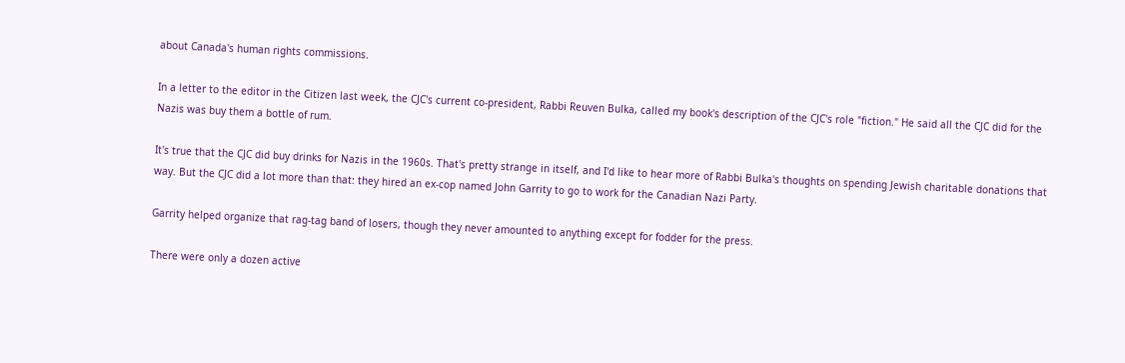about Canada's human rights commissions.

In a letter to the editor in the Citizen last week, the CJC's current co-president, Rabbi Reuven Bulka, called my book's description of the CJC's role "fiction." He said all the CJC did for the Nazis was buy them a bottle of rum.

It's true that the CJC did buy drinks for Nazis in the 1960s. That's pretty strange in itself, and I'd like to hear more of Rabbi Bulka's thoughts on spending Jewish charitable donations that way. But the CJC did a lot more than that: they hired an ex-cop named John Garrity to go to work for the Canadian Nazi Party.

Garrity helped organize that rag-tag band of losers, though they never amounted to anything except for fodder for the press.

There were only a dozen active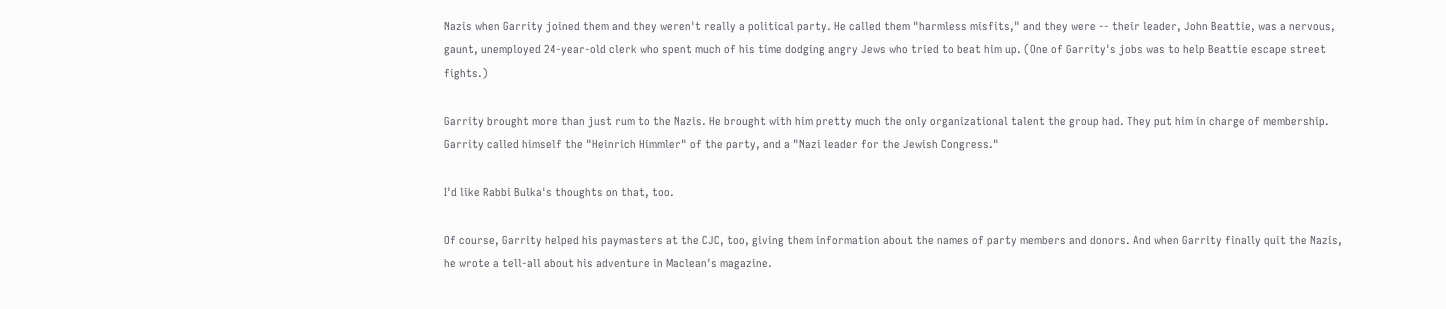Nazis when Garrity joined them and they weren't really a political party. He called them "harmless misfits," and they were -- their leader, John Beattie, was a nervous, gaunt, unemployed 24-year-old clerk who spent much of his time dodging angry Jews who tried to beat him up. (One of Garrity's jobs was to help Beattie escape street fights.)

Garrity brought more than just rum to the Nazis. He brought with him pretty much the only organizational talent the group had. They put him in charge of membership. Garrity called himself the "Heinrich Himmler" of the party, and a "Nazi leader for the Jewish Congress."

I'd like Rabbi Bulka's thoughts on that, too.

Of course, Garrity helped his paymasters at the CJC, too, giving them information about the names of party members and donors. And when Garrity finally quit the Nazis, he wrote a tell-all about his adventure in Maclean's magazine.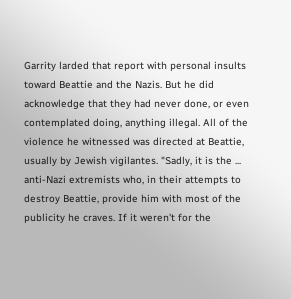Garrity larded that report with personal insults toward Beattie and the Nazis. But he did acknowledge that they had never done, or even contemplated doing, anything illegal. All of the violence he witnessed was directed at Beattie, usually by Jewish vigilantes. "Sadly, it is the ... anti-Nazi extremists who, in their attempts to destroy Beattie, provide him with most of the publicity he craves. If it weren't for the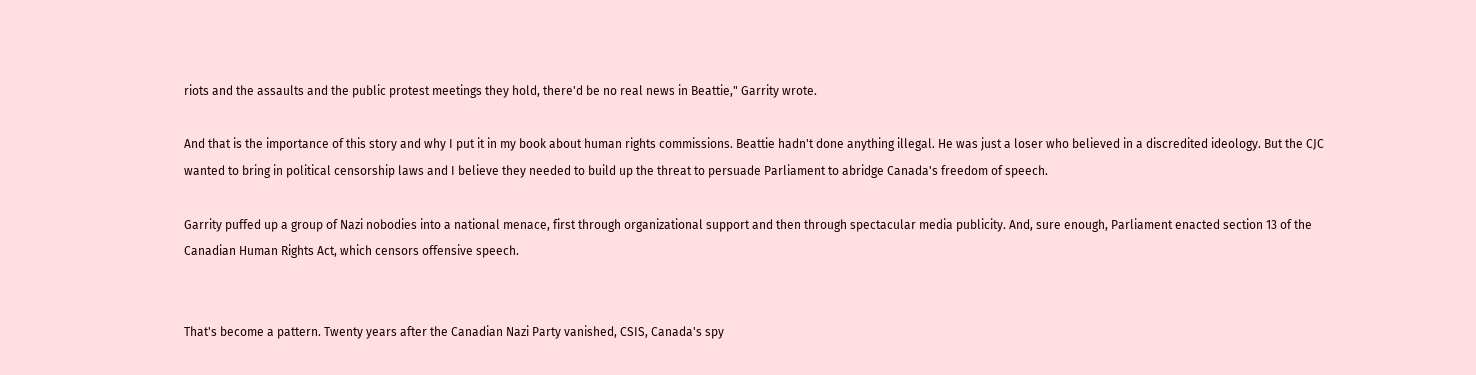riots and the assaults and the public protest meetings they hold, there'd be no real news in Beattie," Garrity wrote.

And that is the importance of this story and why I put it in my book about human rights commissions. Beattie hadn't done anything illegal. He was just a loser who believed in a discredited ideology. But the CJC wanted to bring in political censorship laws and I believe they needed to build up the threat to persuade Parliament to abridge Canada's freedom of speech.

Garrity puffed up a group of Nazi nobodies into a national menace, first through organizational support and then through spectacular media publicity. And, sure enough, Parliament enacted section 13 of the Canadian Human Rights Act, which censors offensive speech.


That's become a pattern. Twenty years after the Canadian Nazi Party vanished, CSIS, Canada's spy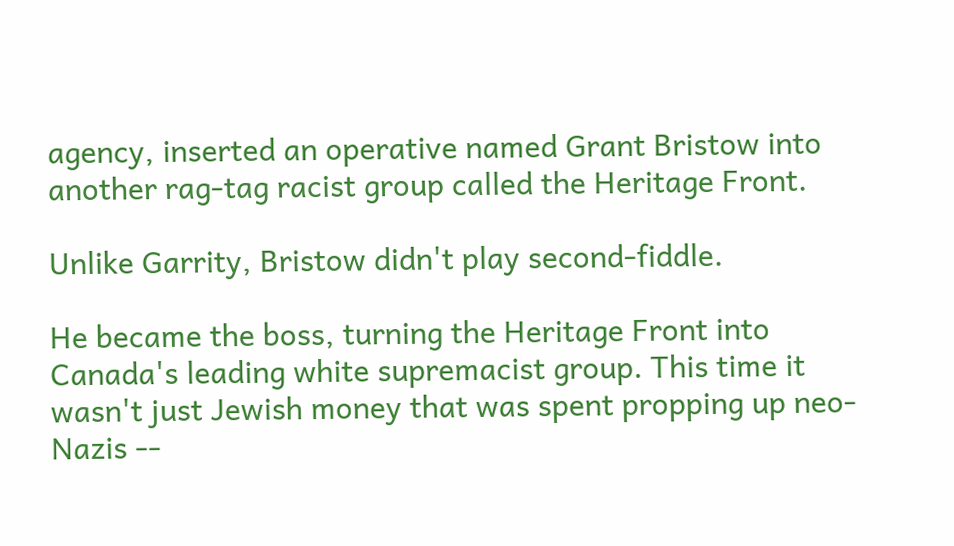agency, inserted an operative named Grant Bristow into another rag-tag racist group called the Heritage Front.

Unlike Garrity, Bristow didn't play second-fiddle.

He became the boss, turning the Heritage Front into Canada's leading white supremacist group. This time it wasn't just Jewish money that was spent propping up neo-Nazis --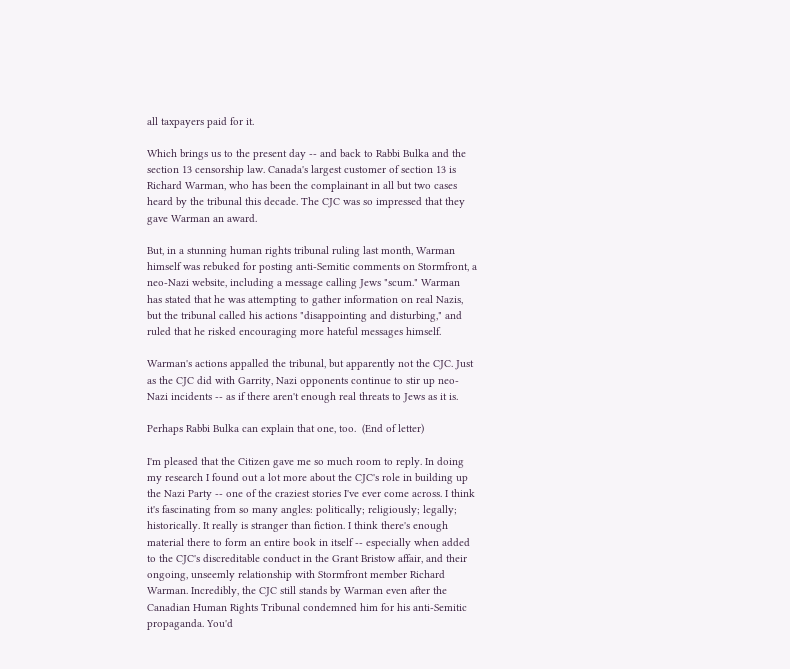all taxpayers paid for it.

Which brings us to the present day -- and back to Rabbi Bulka and the section 13 censorship law. Canada's largest customer of section 13 is Richard Warman, who has been the complainant in all but two cases heard by the tribunal this decade. The CJC was so impressed that they gave Warman an award.

But, in a stunning human rights tribunal ruling last month, Warman himself was rebuked for posting anti-Semitic comments on Stormfront, a neo-Nazi website, including a message calling Jews "scum." Warman has stated that he was attempting to gather information on real Nazis, but the tribunal called his actions "disappointing and disturbing," and ruled that he risked encouraging more hateful messages himself.

Warman's actions appalled the tribunal, but apparently not the CJC. Just as the CJC did with Garrity, Nazi opponents continue to stir up neo-Nazi incidents -- as if there aren't enough real threats to Jews as it is.

Perhaps Rabbi Bulka can explain that one, too.  (End of letter)

I'm pleased that the Citizen gave me so much room to reply. In doing my research I found out a lot more about the CJC's role in building up the Nazi Party -- one of the craziest stories I've ever come across. I think it's fascinating from so many angles: politically; religiously; legally; historically. It really is stranger than fiction. I think there's enough material there to form an entire book in itself -- especially when added to the CJC's discreditable conduct in the Grant Bristow affair, and their ongoing, unseemly relationship with Stormfront member Richard Warman. Incredibly, the CJC still stands by Warman even after the Canadian Human Rights Tribunal condemned him for his anti-Semitic propaganda. You'd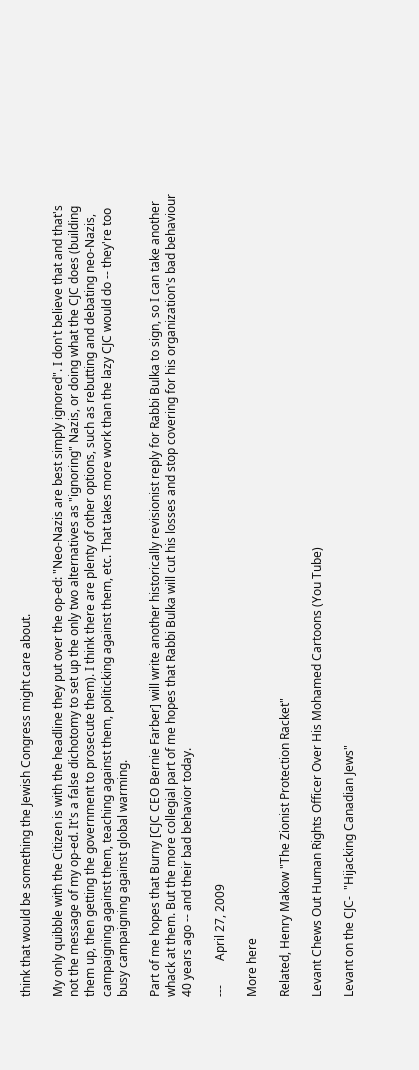think that would be something the Jewish Congress might care about.

My only quibble with the Citizen is with the headline they put over the op-ed: "Neo-Nazis are best simply ignored". I don't believe that and that's not the message of my op-ed. It's a false dichotomy to set up the only two alternatives as "ignoring" Nazis, or doing what the CJC does (building them up, then getting the government to prosecute them). I think there are plenty of other options, such as rebutting and debating neo-Nazis, campaigning against them, teaching against them, politicking against them, etc. That takes more work than the lazy CJC would do -- they're too busy campaigning against global warming.

Part of me hopes that Burny [CJC CEO Bernie Farber] will write another historically revisionist reply for Rabbi Bulka to sign, so I can take another whack at them. But the more collegial part of me hopes that Rabbi Bulka will cut his losses and stop covering for his organization's bad behaviour 40 years ago -- and their bad behavior today.

---        April 27, 2009

More here

Related, Henry Makow "The Zionist Protection Racket"

Levant Chews Out Human Rights Officer Over His Mohamed Cartoons (You Tube)

Levant on the CJC-  "Hijacking Canadian Jews"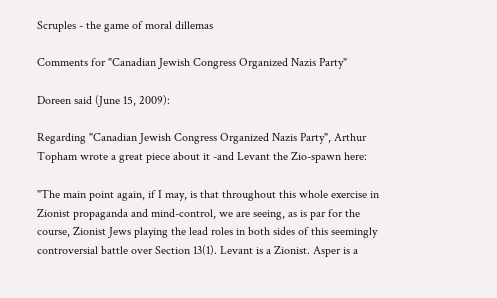Scruples - the game of moral dillemas

Comments for "Canadian Jewish Congress Organized Nazis Party"

Doreen said (June 15, 2009):

Regarding "Canadian Jewish Congress Organized Nazis Party", Arthur Topham wrote a great piece about it -and Levant the Zio-spawn here:

"The main point again, if I may, is that throughout this whole exercise in Zionist propaganda and mind-control, we are seeing, as is par for the course, Zionist Jews playing the lead roles in both sides of this seemingly controversial battle over Section 13(1). Levant is a Zionist. Asper is a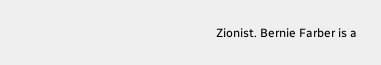Zionist. Bernie Farber is a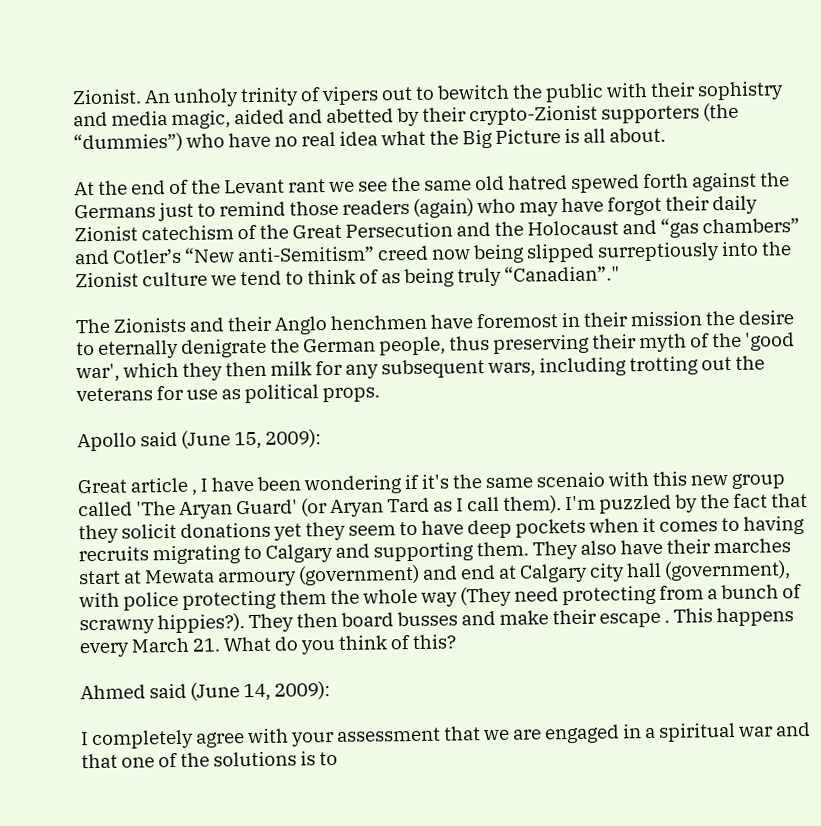Zionist. An unholy trinity of vipers out to bewitch the public with their sophistry and media magic, aided and abetted by their crypto-Zionist supporters (the “dummies”) who have no real idea what the Big Picture is all about.

At the end of the Levant rant we see the same old hatred spewed forth against the Germans just to remind those readers (again) who may have forgot their daily Zionist catechism of the Great Persecution and the Holocaust and “gas chambers” and Cotler’s “New anti-Semitism” creed now being slipped surreptiously into the Zionist culture we tend to think of as being truly “Canadian”."

The Zionists and their Anglo henchmen have foremost in their mission the desire to eternally denigrate the German people, thus preserving their myth of the 'good war', which they then milk for any subsequent wars, including trotting out the veterans for use as political props.

Apollo said (June 15, 2009):

Great article , I have been wondering if it's the same scenaio with this new group called 'The Aryan Guard' (or Aryan Tard as I call them). I'm puzzled by the fact that they solicit donations yet they seem to have deep pockets when it comes to having recruits migrating to Calgary and supporting them. They also have their marches start at Mewata armoury (government) and end at Calgary city hall (government), with police protecting them the whole way (They need protecting from a bunch of scrawny hippies?). They then board busses and make their escape . This happens every March 21. What do you think of this?

Ahmed said (June 14, 2009):

I completely agree with your assessment that we are engaged in a spiritual war and that one of the solutions is to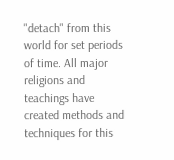"detach" from this world for set periods of time. All major religions and teachings have created methods and techniques for this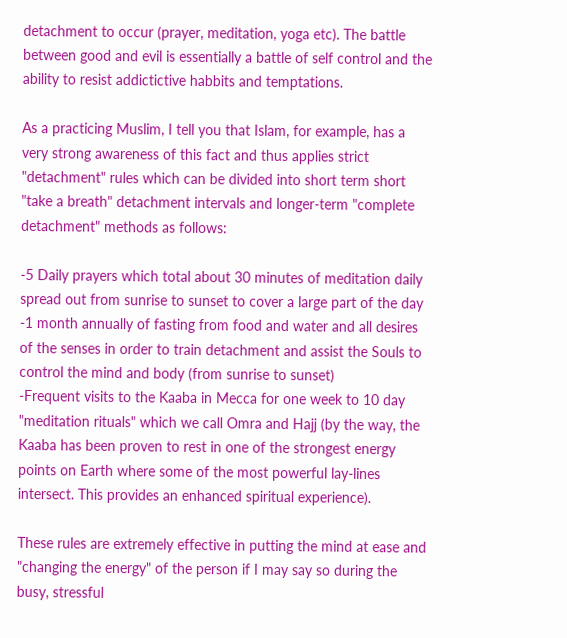detachment to occur (prayer, meditation, yoga etc). The battle between good and evil is essentially a battle of self control and the ability to resist addictictive habbits and temptations.

As a practicing Muslim, I tell you that Islam, for example, has a very strong awareness of this fact and thus applies strict "detachment" rules which can be divided into short term short "take a breath" detachment intervals and longer-term "complete detachment" methods as follows:

-5 Daily prayers which total about 30 minutes of meditation daily spread out from sunrise to sunset to cover a large part of the day
-1 month annually of fasting from food and water and all desires of the senses in order to train detachment and assist the Souls to control the mind and body (from sunrise to sunset)
-Frequent visits to the Kaaba in Mecca for one week to 10 day "meditation rituals" which we call Omra and Hajj (by the way, the Kaaba has been proven to rest in one of the strongest energy points on Earth where some of the most powerful lay-lines intersect. This provides an enhanced spiritual experience).

These rules are extremely effective in putting the mind at ease and "changing the energy" of the person if I may say so during the busy, stressful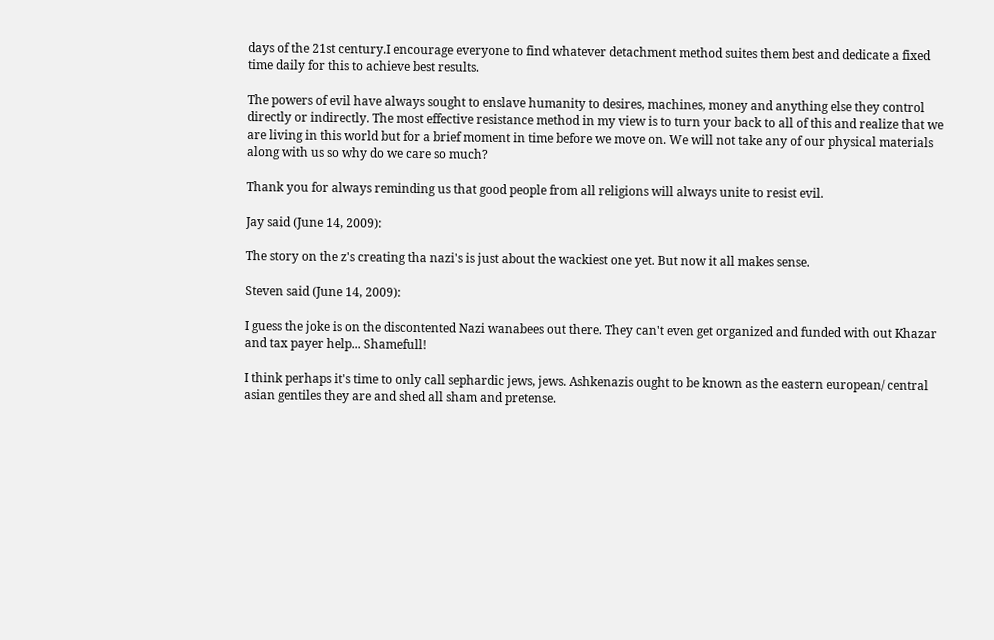days of the 21st century.I encourage everyone to find whatever detachment method suites them best and dedicate a fixed time daily for this to achieve best results.

The powers of evil have always sought to enslave humanity to desires, machines, money and anything else they control directly or indirectly. The most effective resistance method in my view is to turn your back to all of this and realize that we are living in this world but for a brief moment in time before we move on. We will not take any of our physical materials along with us so why do we care so much?

Thank you for always reminding us that good people from all religions will always unite to resist evil.

Jay said (June 14, 2009):

The story on the z's creating tha nazi's is just about the wackiest one yet. But now it all makes sense.

Steven said (June 14, 2009):

I guess the joke is on the discontented Nazi wanabees out there. They can't even get organized and funded with out Khazar and tax payer help... Shamefull!

I think perhaps it's time to only call sephardic jews, jews. Ashkenazis ought to be known as the eastern european/ central asian gentiles they are and shed all sham and pretense.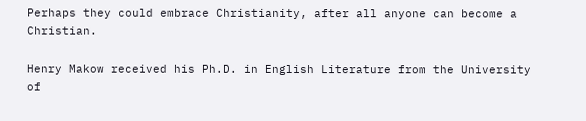Perhaps they could embrace Christianity, after all anyone can become a Christian.

Henry Makow received his Ph.D. in English Literature from the University of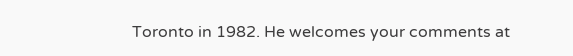Toronto in 1982. He welcomes your comments at